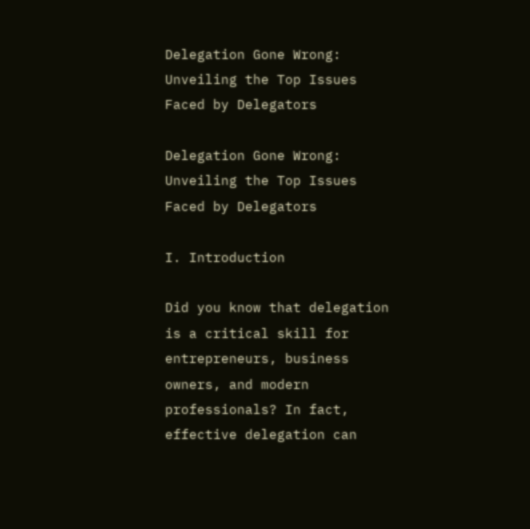Delegation Gone Wrong: Unveiling the Top Issues Faced by Delegators

Delegation Gone Wrong: Unveiling the Top Issues Faced by Delegators

I. Introduction

Did you know that delegation is a critical skill for entrepreneurs, business owners, and modern professionals? In fact, effective delegation can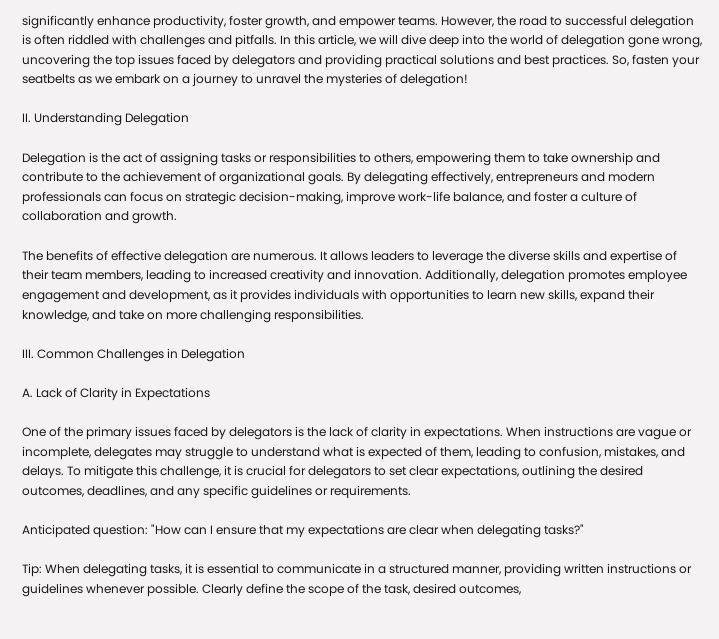significantly enhance productivity, foster growth, and empower teams. However, the road to successful delegation is often riddled with challenges and pitfalls. In this article, we will dive deep into the world of delegation gone wrong, uncovering the top issues faced by delegators and providing practical solutions and best practices. So, fasten your seatbelts as we embark on a journey to unravel the mysteries of delegation!

II. Understanding Delegation

Delegation is the act of assigning tasks or responsibilities to others, empowering them to take ownership and contribute to the achievement of organizational goals. By delegating effectively, entrepreneurs and modern professionals can focus on strategic decision-making, improve work-life balance, and foster a culture of collaboration and growth.

The benefits of effective delegation are numerous. It allows leaders to leverage the diverse skills and expertise of their team members, leading to increased creativity and innovation. Additionally, delegation promotes employee engagement and development, as it provides individuals with opportunities to learn new skills, expand their knowledge, and take on more challenging responsibilities.

III. Common Challenges in Delegation

A. Lack of Clarity in Expectations

One of the primary issues faced by delegators is the lack of clarity in expectations. When instructions are vague or incomplete, delegates may struggle to understand what is expected of them, leading to confusion, mistakes, and delays. To mitigate this challenge, it is crucial for delegators to set clear expectations, outlining the desired outcomes, deadlines, and any specific guidelines or requirements.

Anticipated question: "How can I ensure that my expectations are clear when delegating tasks?"

Tip: When delegating tasks, it is essential to communicate in a structured manner, providing written instructions or guidelines whenever possible. Clearly define the scope of the task, desired outcomes,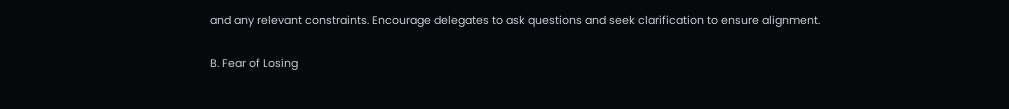and any relevant constraints. Encourage delegates to ask questions and seek clarification to ensure alignment.

B. Fear of Losing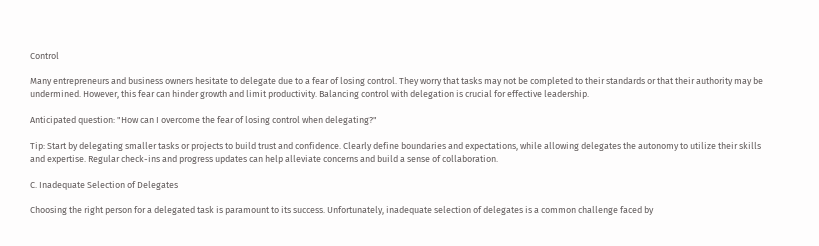Control

Many entrepreneurs and business owners hesitate to delegate due to a fear of losing control. They worry that tasks may not be completed to their standards or that their authority may be undermined. However, this fear can hinder growth and limit productivity. Balancing control with delegation is crucial for effective leadership.

Anticipated question: "How can I overcome the fear of losing control when delegating?"

Tip: Start by delegating smaller tasks or projects to build trust and confidence. Clearly define boundaries and expectations, while allowing delegates the autonomy to utilize their skills and expertise. Regular check-ins and progress updates can help alleviate concerns and build a sense of collaboration.

C. Inadequate Selection of Delegates

Choosing the right person for a delegated task is paramount to its success. Unfortunately, inadequate selection of delegates is a common challenge faced by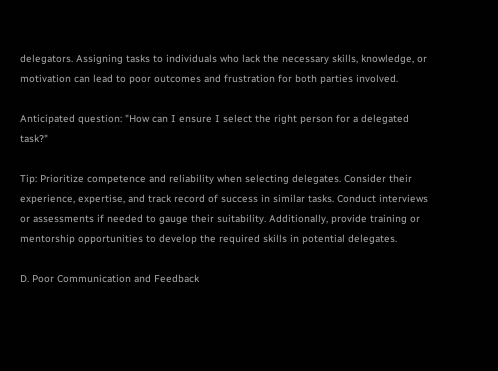delegators. Assigning tasks to individuals who lack the necessary skills, knowledge, or motivation can lead to poor outcomes and frustration for both parties involved.

Anticipated question: "How can I ensure I select the right person for a delegated task?"

Tip: Prioritize competence and reliability when selecting delegates. Consider their experience, expertise, and track record of success in similar tasks. Conduct interviews or assessments if needed to gauge their suitability. Additionally, provide training or mentorship opportunities to develop the required skills in potential delegates.

D. Poor Communication and Feedback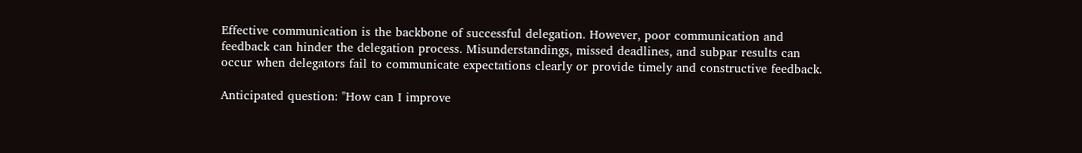Effective communication is the backbone of successful delegation. However, poor communication and feedback can hinder the delegation process. Misunderstandings, missed deadlines, and subpar results can occur when delegators fail to communicate expectations clearly or provide timely and constructive feedback.

Anticipated question: "How can I improve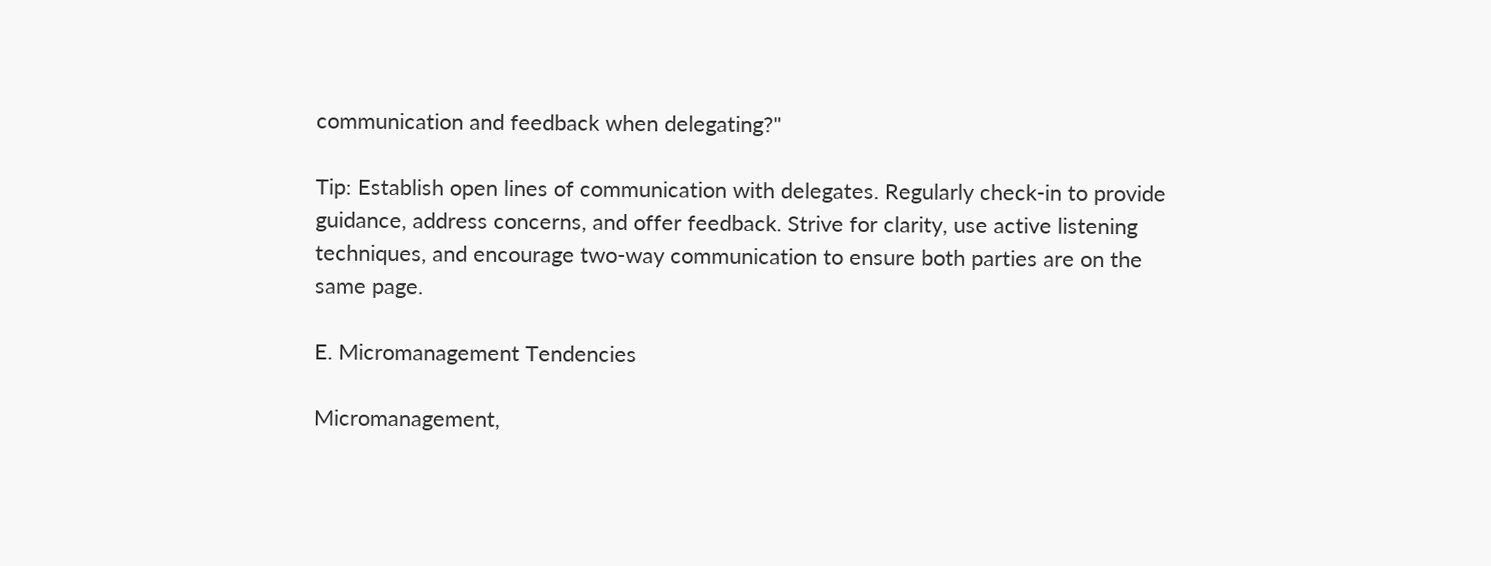communication and feedback when delegating?"

Tip: Establish open lines of communication with delegates. Regularly check-in to provide guidance, address concerns, and offer feedback. Strive for clarity, use active listening techniques, and encourage two-way communication to ensure both parties are on the same page.

E. Micromanagement Tendencies

Micromanagement,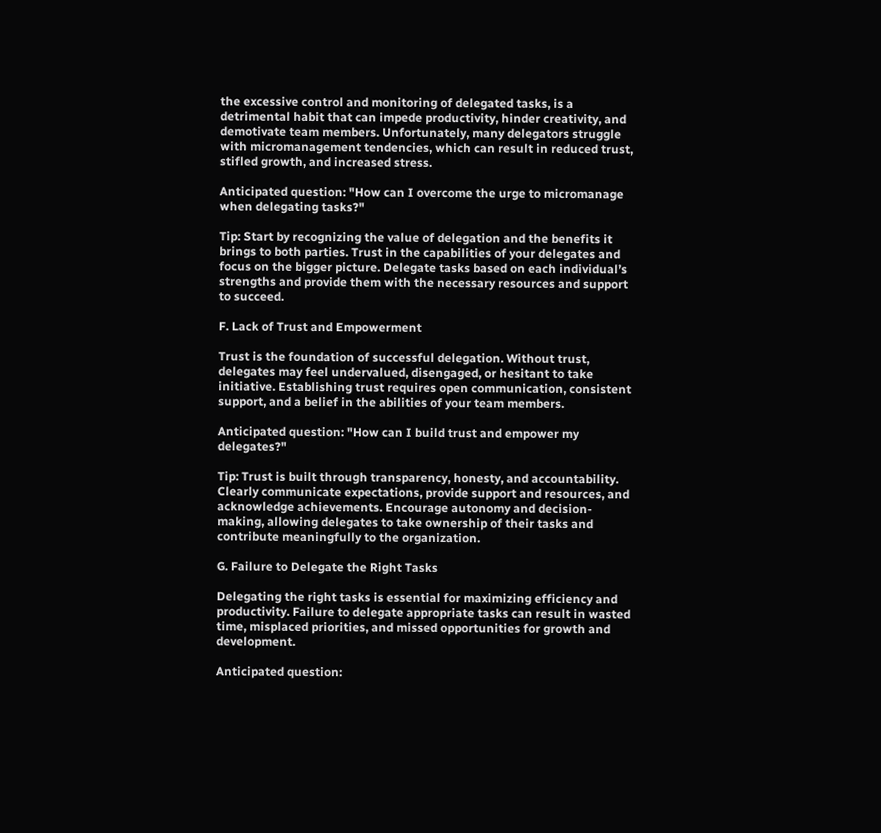the excessive control and monitoring of delegated tasks, is a detrimental habit that can impede productivity, hinder creativity, and demotivate team members. Unfortunately, many delegators struggle with micromanagement tendencies, which can result in reduced trust, stifled growth, and increased stress.

Anticipated question: "How can I overcome the urge to micromanage when delegating tasks?"

Tip: Start by recognizing the value of delegation and the benefits it brings to both parties. Trust in the capabilities of your delegates and focus on the bigger picture. Delegate tasks based on each individual’s strengths and provide them with the necessary resources and support to succeed.

F. Lack of Trust and Empowerment

Trust is the foundation of successful delegation. Without trust, delegates may feel undervalued, disengaged, or hesitant to take initiative. Establishing trust requires open communication, consistent support, and a belief in the abilities of your team members.

Anticipated question: "How can I build trust and empower my delegates?"

Tip: Trust is built through transparency, honesty, and accountability. Clearly communicate expectations, provide support and resources, and acknowledge achievements. Encourage autonomy and decision-making, allowing delegates to take ownership of their tasks and contribute meaningfully to the organization.

G. Failure to Delegate the Right Tasks

Delegating the right tasks is essential for maximizing efficiency and productivity. Failure to delegate appropriate tasks can result in wasted time, misplaced priorities, and missed opportunities for growth and development.

Anticipated question: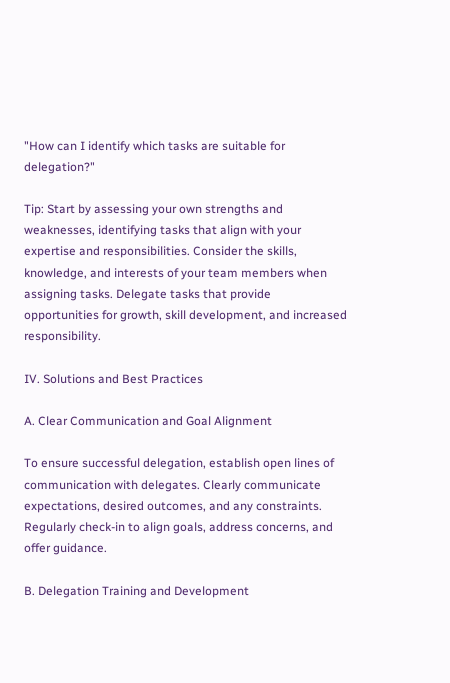"How can I identify which tasks are suitable for delegation?"

Tip: Start by assessing your own strengths and weaknesses, identifying tasks that align with your expertise and responsibilities. Consider the skills, knowledge, and interests of your team members when assigning tasks. Delegate tasks that provide opportunities for growth, skill development, and increased responsibility.

IV. Solutions and Best Practices

A. Clear Communication and Goal Alignment

To ensure successful delegation, establish open lines of communication with delegates. Clearly communicate expectations, desired outcomes, and any constraints. Regularly check-in to align goals, address concerns, and offer guidance.

B. Delegation Training and Development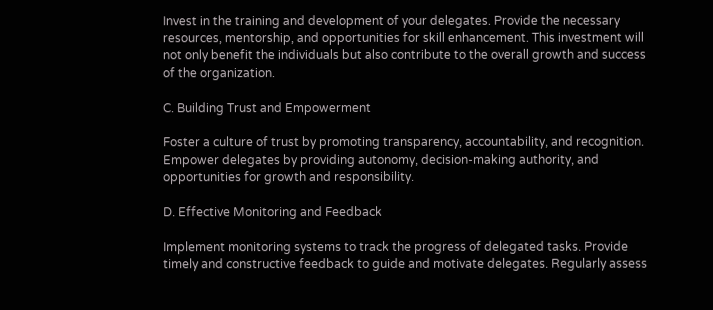Invest in the training and development of your delegates. Provide the necessary resources, mentorship, and opportunities for skill enhancement. This investment will not only benefit the individuals but also contribute to the overall growth and success of the organization.

C. Building Trust and Empowerment

Foster a culture of trust by promoting transparency, accountability, and recognition. Empower delegates by providing autonomy, decision-making authority, and opportunities for growth and responsibility.

D. Effective Monitoring and Feedback

Implement monitoring systems to track the progress of delegated tasks. Provide timely and constructive feedback to guide and motivate delegates. Regularly assess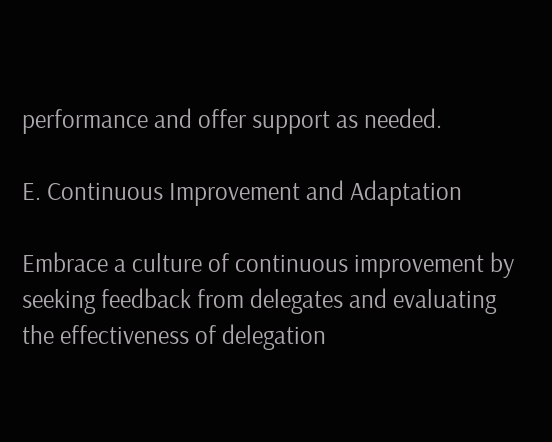performance and offer support as needed.

E. Continuous Improvement and Adaptation

Embrace a culture of continuous improvement by seeking feedback from delegates and evaluating the effectiveness of delegation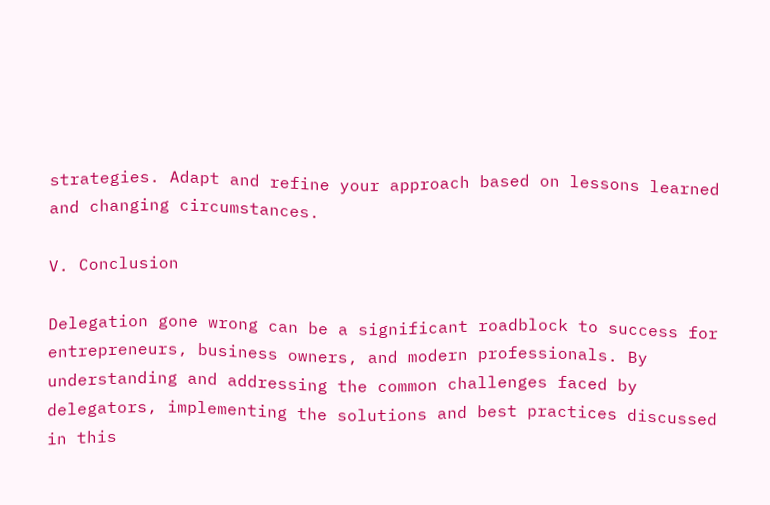strategies. Adapt and refine your approach based on lessons learned and changing circumstances.

V. Conclusion

Delegation gone wrong can be a significant roadblock to success for entrepreneurs, business owners, and modern professionals. By understanding and addressing the common challenges faced by delegators, implementing the solutions and best practices discussed in this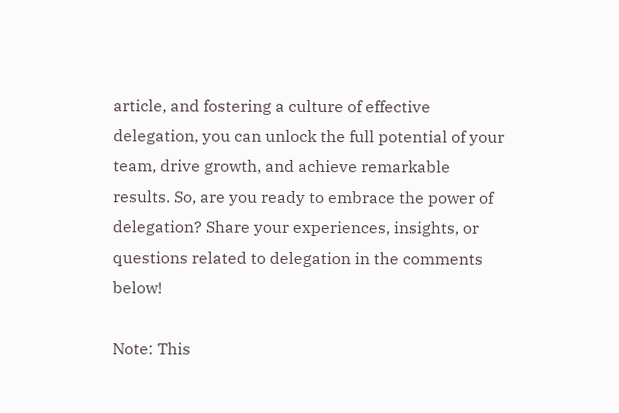article, and fostering a culture of effective delegation, you can unlock the full potential of your team, drive growth, and achieve remarkable results. So, are you ready to embrace the power of delegation? Share your experiences, insights, or questions related to delegation in the comments below!

Note: This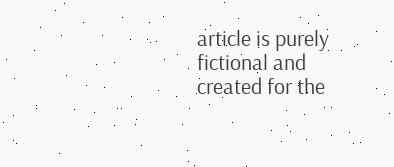article is purely fictional and created for the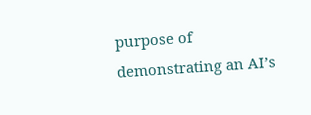purpose of demonstrating an AI’s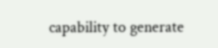capability to generate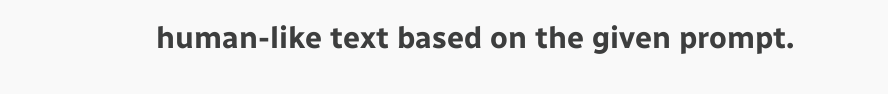human-like text based on the given prompt.